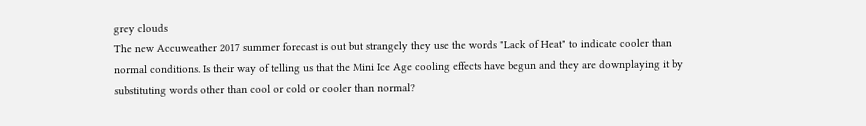grey clouds
The new Accuweather 2017 summer forecast is out but strangely they use the words "Lack of Heat" to indicate cooler than normal conditions. Is their way of telling us that the Mini Ice Age cooling effects have begun and they are downplaying it by substituting words other than cool or cold or cooler than normal?